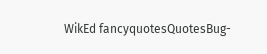WikEd fancyquotesQuotesBug-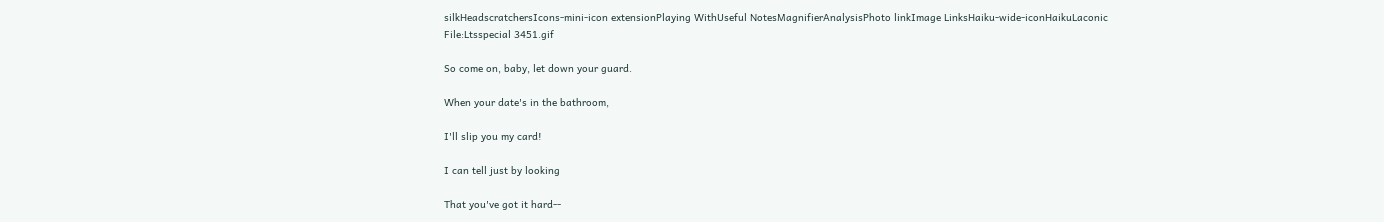silkHeadscratchersIcons-mini-icon extensionPlaying WithUseful NotesMagnifierAnalysisPhoto linkImage LinksHaiku-wide-iconHaikuLaconic
File:Ltsspecial 3451.gif

So come on, baby, let down your guard.

When your date's in the bathroom,

I'll slip you my card!

I can tell just by looking

That you've got it hard--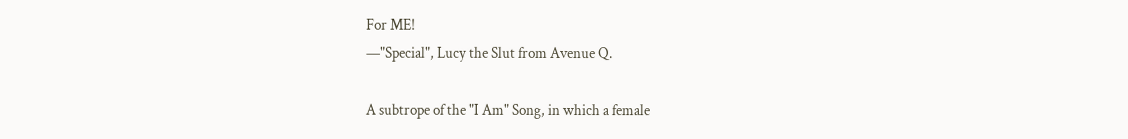For ME!
—"Special", Lucy the Slut from Avenue Q.

A subtrope of the "I Am" Song, in which a female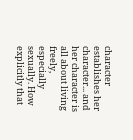character establishes her character... and her character is all about living freely, especially sexually. How explicitly that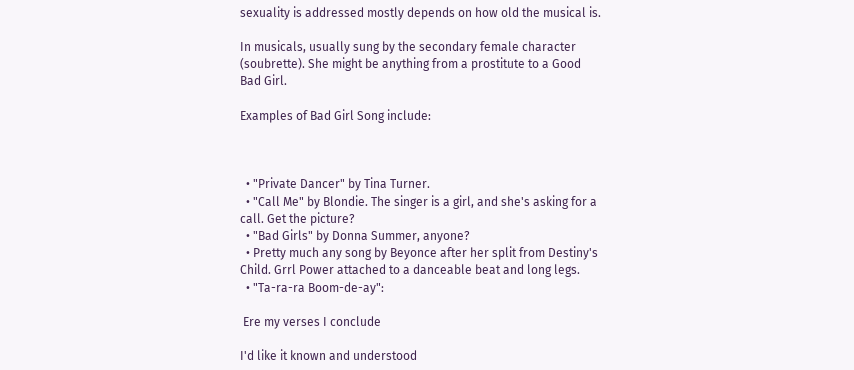sexuality is addressed mostly depends on how old the musical is.

In musicals, usually sung by the secondary female character (soubrette). She might be anything from a prostitute to a Good Bad Girl.

Examples of Bad Girl Song include:



  • "Private Dancer" by Tina Turner.
  • "Call Me" by Blondie. The singer is a girl, and she's asking for a call. Get the picture?
  • "Bad Girls" by Donna Summer, anyone?
  • Pretty much any song by Beyonce after her split from Destiny's Child. Grrl Power attached to a danceable beat and long legs.
  • "Ta-ra-ra Boom-de-ay":

 Ere my verses I conclude

I'd like it known and understood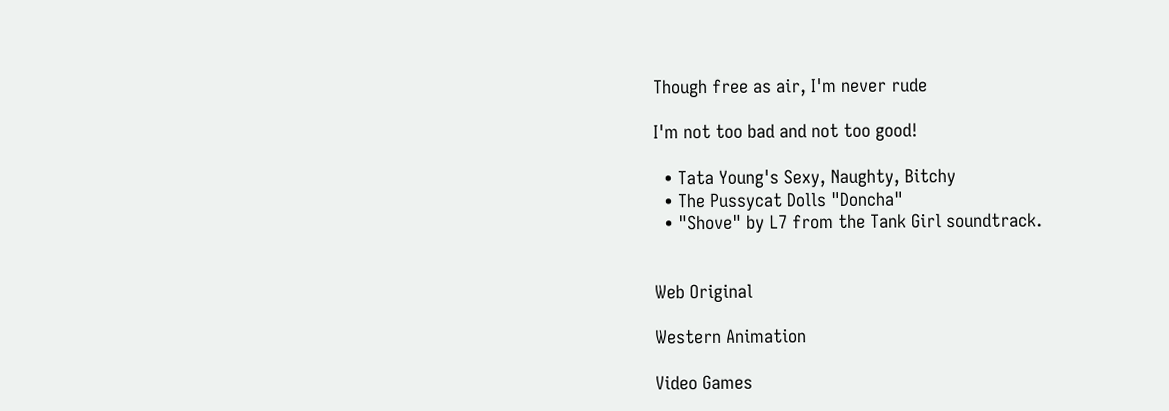Though free as air, I'm never rude

I'm not too bad and not too good!

  • Tata Young's Sexy, Naughty, Bitchy
  • The Pussycat Dolls "Doncha"
  • "Shove" by L7 from the Tank Girl soundtrack.


Web Original

Western Animation

Video Games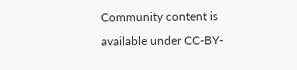Community content is available under CC-BY-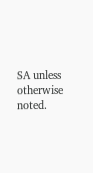SA unless otherwise noted.